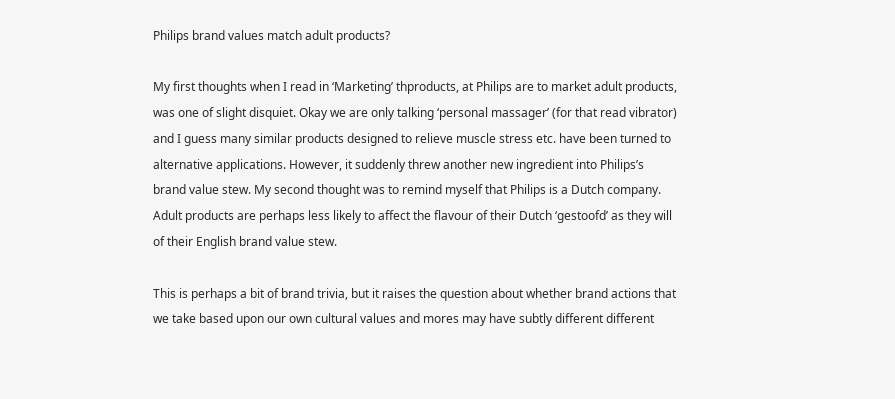Philips brand values match adult products?

My first thoughts when I read in ‘Marketing’ thproducts, at Philips are to market adult products, was one of slight disquiet. Okay we are only talking ‘personal massager’ (for that read vibrator) and I guess many similar products designed to relieve muscle stress etc. have been turned to alternative applications. However, it suddenly threw another new ingredient into Philips’s brand value stew. My second thought was to remind myself that Philips is a Dutch company. Adult products are perhaps less likely to affect the flavour of their Dutch ‘gestoofd’ as they will of their English brand value stew.

This is perhaps a bit of brand trivia, but it raises the question about whether brand actions that we take based upon our own cultural values and mores may have subtly different different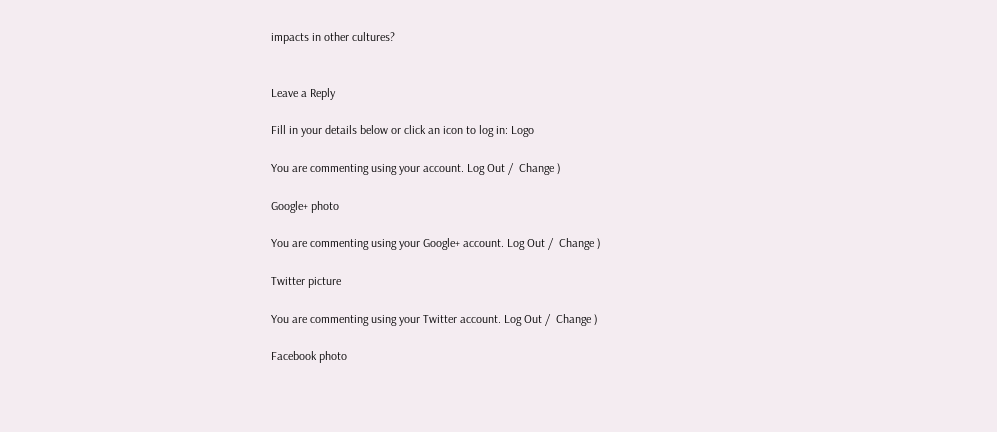impacts in other cultures?


Leave a Reply

Fill in your details below or click an icon to log in: Logo

You are commenting using your account. Log Out /  Change )

Google+ photo

You are commenting using your Google+ account. Log Out /  Change )

Twitter picture

You are commenting using your Twitter account. Log Out /  Change )

Facebook photo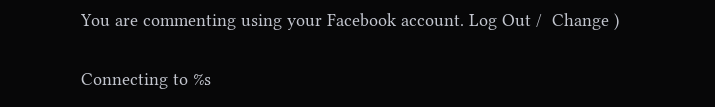You are commenting using your Facebook account. Log Out /  Change )


Connecting to %s